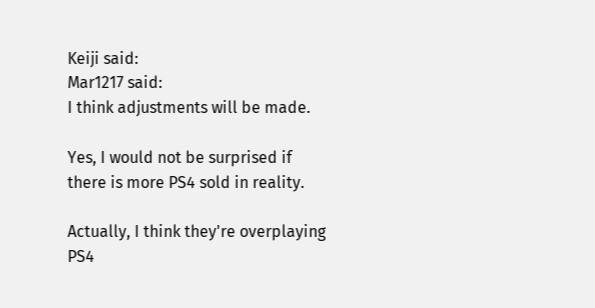Keiji said:
Mar1217 said:
I think adjustments will be made.

Yes, I would not be surprised if there is more PS4 sold in reality.

Actually, I think they're overplaying PS4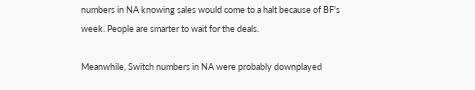numbers in NA knowing sales would come to a halt because of BF's week. People are smarter to wait for the deals.

Meanwhile, Switch numbers in NA were probably downplayed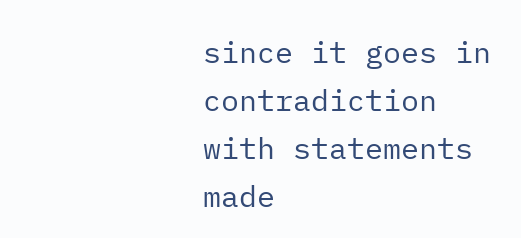since it goes in contradiction with statements made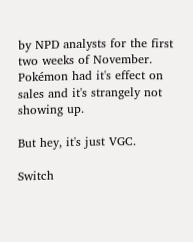by NPD analysts for the first two weeks of November. Pokémon had it's effect on sales and it's strangely not showing up.

But hey, it's just VGC.

Switch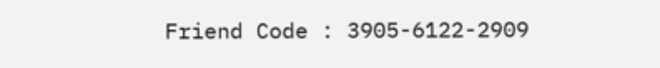Friend Code : 3905-6122-2909